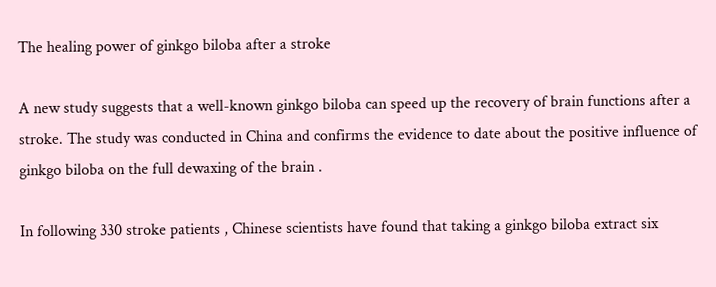The healing power of ginkgo biloba after a stroke

A new study suggests that a well-known ginkgo biloba can speed up the recovery of brain functions after a stroke. The study was conducted in China and confirms the evidence to date about the positive influence of ginkgo biloba on the full dewaxing of the brain .

In following 330 stroke patients , Chinese scientists have found that taking a ginkgo biloba extract six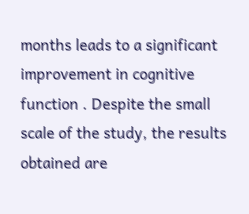months leads to a significant improvement in cognitive function . Despite the small scale of the study, the results obtained are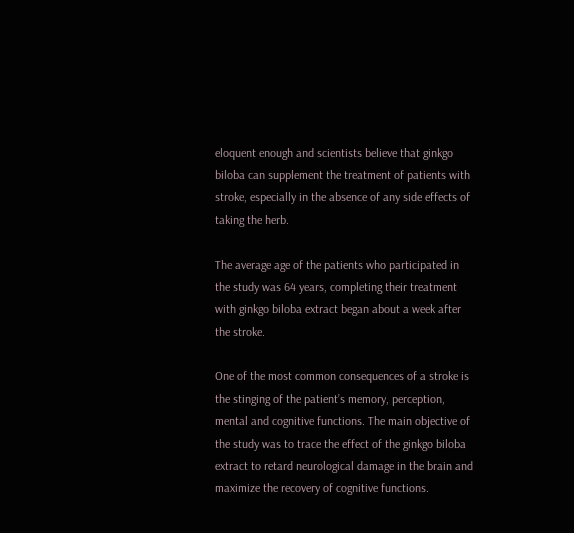eloquent enough and scientists believe that ginkgo biloba can supplement the treatment of patients with stroke, especially in the absence of any side effects of taking the herb.

The average age of the patients who participated in the study was 64 years, completing their treatment with ginkgo biloba extract began about a week after the stroke.

One of the most common consequences of a stroke is the stinging of the patient’s memory, perception, mental and cognitive functions. The main objective of the study was to trace the effect of the ginkgo biloba extract to retard neurological damage in the brain and maximize the recovery of cognitive functions.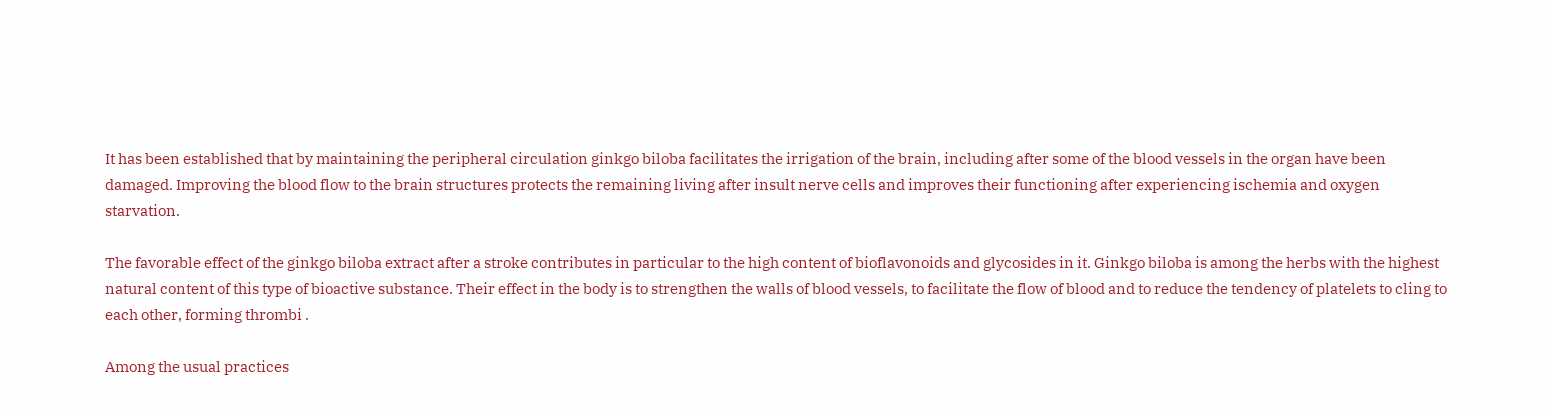It has been established that by maintaining the peripheral circulation ginkgo biloba facilitates the irrigation of the brain, including after some of the blood vessels in the organ have been damaged. Improving the blood flow to the brain structures protects the remaining living after insult nerve cells and improves their functioning after experiencing ischemia and oxygen starvation.

The favorable effect of the ginkgo biloba extract after a stroke contributes in particular to the high content of bioflavonoids and glycosides in it. Ginkgo biloba is among the herbs with the highest natural content of this type of bioactive substance. Their effect in the body is to strengthen the walls of blood vessels, to facilitate the flow of blood and to reduce the tendency of platelets to cling to each other, forming thrombi .

Among the usual practices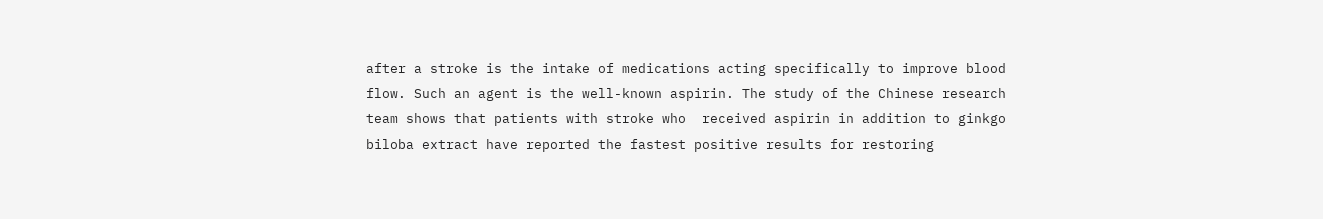after a stroke is the intake of medications acting specifically to improve blood flow. Such an agent is the well-known aspirin. The study of the Chinese research team shows that patients with stroke who  received aspirin in addition to ginkgo biloba extract have reported the fastest positive results for restoring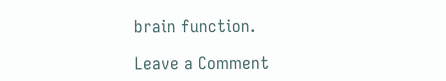brain function.

Leave a Comment